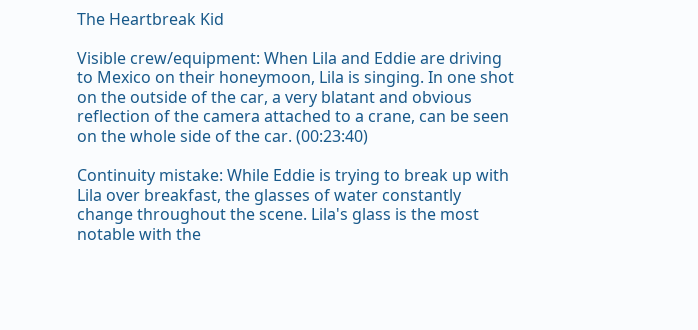The Heartbreak Kid

Visible crew/equipment: When Lila and Eddie are driving to Mexico on their honeymoon, Lila is singing. In one shot on the outside of the car, a very blatant and obvious reflection of the camera attached to a crane, can be seen on the whole side of the car. (00:23:40)

Continuity mistake: While Eddie is trying to break up with Lila over breakfast, the glasses of water constantly change throughout the scene. Lila's glass is the most notable with the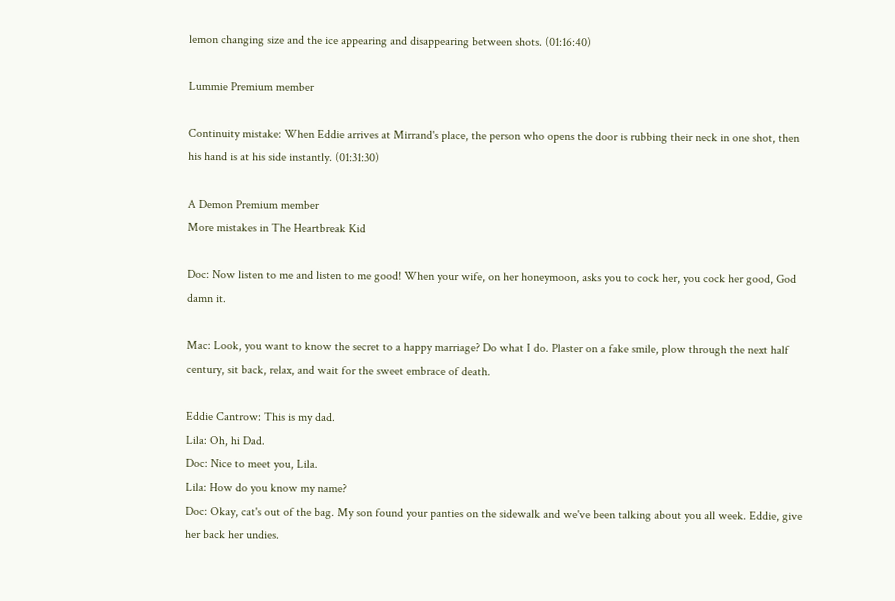lemon changing size and the ice appearing and disappearing between shots. (01:16:40)

Lummie Premium member

Continuity mistake: When Eddie arrives at Mirrand's place, the person who opens the door is rubbing their neck in one shot, then his hand is at his side instantly. (01:31:30)

A Demon Premium member
More mistakes in The Heartbreak Kid

Doc: Now listen to me and listen to me good! When your wife, on her honeymoon, asks you to cock her, you cock her good, God damn it.

Mac: Look, you want to know the secret to a happy marriage? Do what I do. Plaster on a fake smile, plow through the next half century, sit back, relax, and wait for the sweet embrace of death.

Eddie Cantrow: This is my dad.
Lila: Oh, hi Dad.
Doc: Nice to meet you, Lila.
Lila: How do you know my name?
Doc: Okay, cat's out of the bag. My son found your panties on the sidewalk and we've been talking about you all week. Eddie, give her back her undies.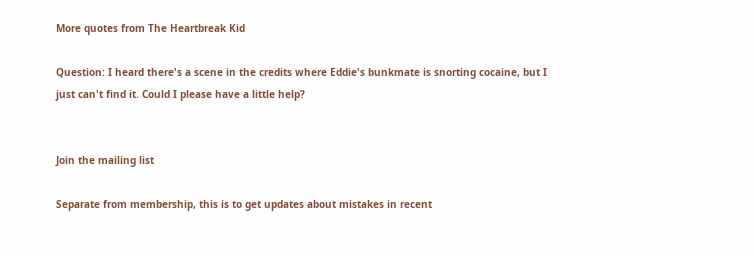More quotes from The Heartbreak Kid

Question: I heard there's a scene in the credits where Eddie's bunkmate is snorting cocaine, but I just can't find it. Could I please have a little help?


Join the mailing list

Separate from membership, this is to get updates about mistakes in recent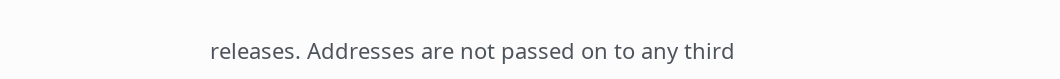releases. Addresses are not passed on to any third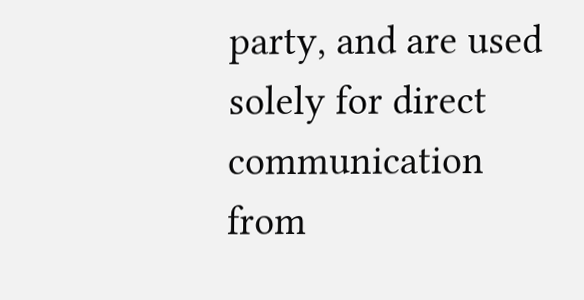party, and are used solely for direct communication from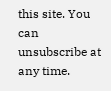this site. You can unsubscribe at any time.